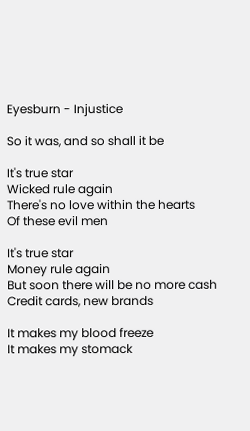Eyesburn - Injustice

So it was, and so shall it be

It's true star
Wicked rule again
There's no love within the hearts
Of these evil men

It's true star
Money rule again
But soon there will be no more cash
Credit cards, new brands

It makes my blood freeze
It makes my stomack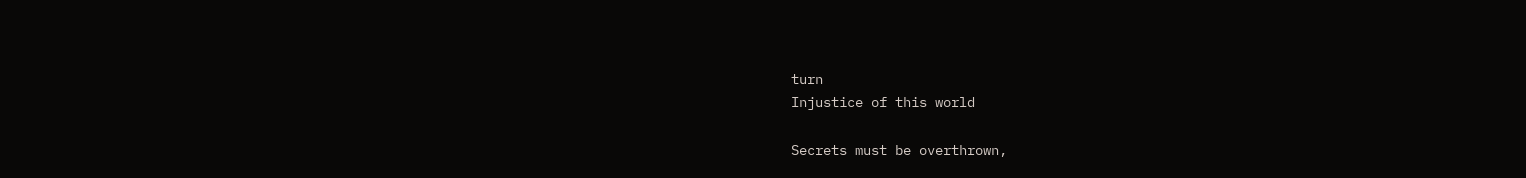turn
Injustice of this world

Secrets must be overthrown,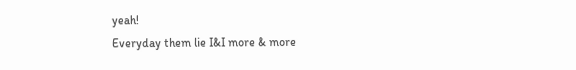yeah!
Everyday them lie I&I more & more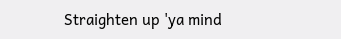Straighten up 'ya mind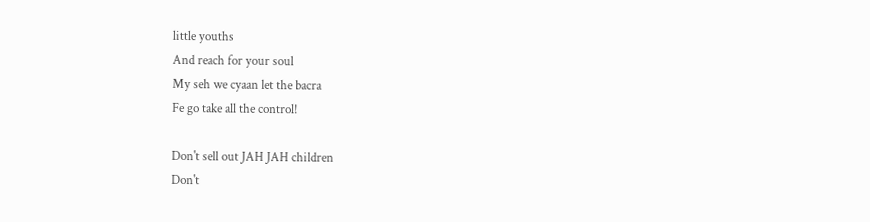little youths
And reach for your soul
My seh we cyaan let the bacra
Fe go take all the control!

Don't sell out JAH JAH children
Don't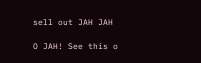sell out JAH JAH

O JAH! See this o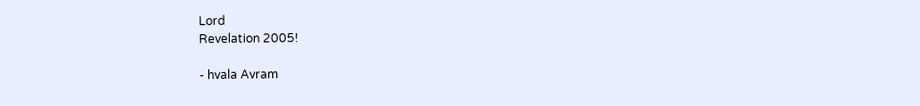Lord
Revelation 2005!

- hvala Avram